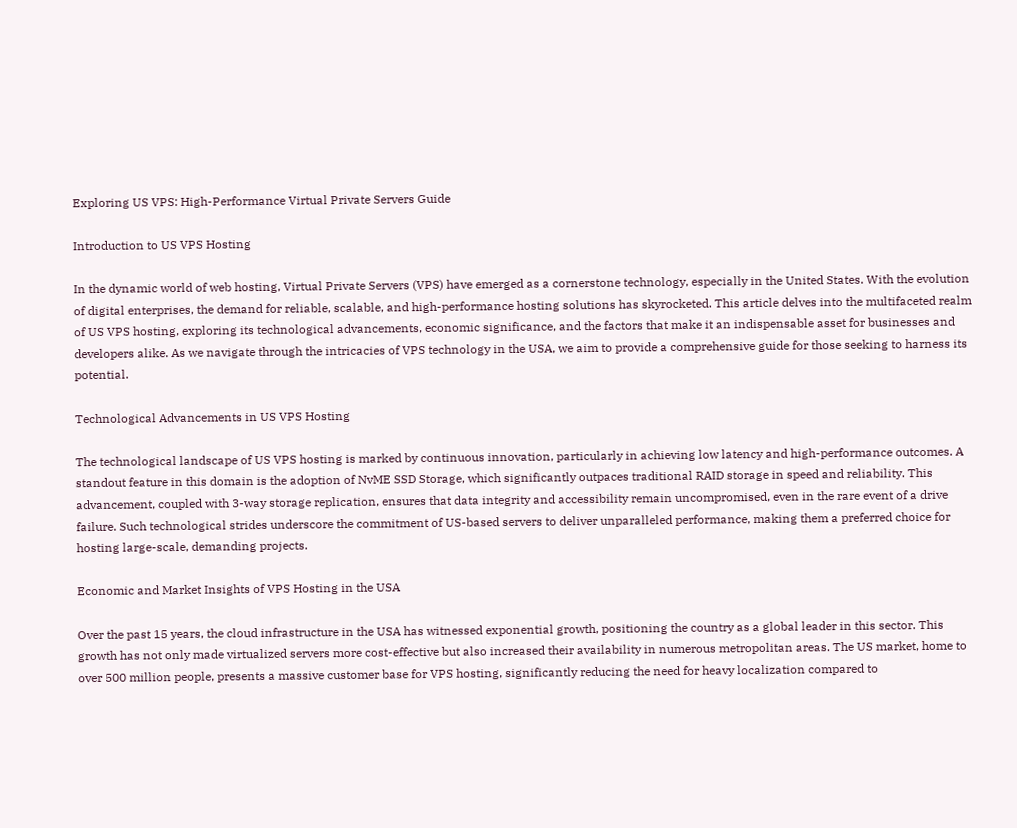Exploring US VPS: High-Performance Virtual Private Servers Guide

Introduction to US VPS Hosting

In the dynamic world of web hosting, Virtual Private Servers (VPS) have emerged as a cornerstone technology, especially in the United States. With the evolution of digital enterprises, the demand for reliable, scalable, and high-performance hosting solutions has skyrocketed. This article delves into the multifaceted realm of US VPS hosting, exploring its technological advancements, economic significance, and the factors that make it an indispensable asset for businesses and developers alike. As we navigate through the intricacies of VPS technology in the USA, we aim to provide a comprehensive guide for those seeking to harness its potential.

Technological Advancements in US VPS Hosting

The technological landscape of US VPS hosting is marked by continuous innovation, particularly in achieving low latency and high-performance outcomes. A standout feature in this domain is the adoption of NvME SSD Storage, which significantly outpaces traditional RAID storage in speed and reliability. This advancement, coupled with 3-way storage replication, ensures that data integrity and accessibility remain uncompromised, even in the rare event of a drive failure. Such technological strides underscore the commitment of US-based servers to deliver unparalleled performance, making them a preferred choice for hosting large-scale, demanding projects.

Economic and Market Insights of VPS Hosting in the USA

Over the past 15 years, the cloud infrastructure in the USA has witnessed exponential growth, positioning the country as a global leader in this sector. This growth has not only made virtualized servers more cost-effective but also increased their availability in numerous metropolitan areas. The US market, home to over 500 million people, presents a massive customer base for VPS hosting, significantly reducing the need for heavy localization compared to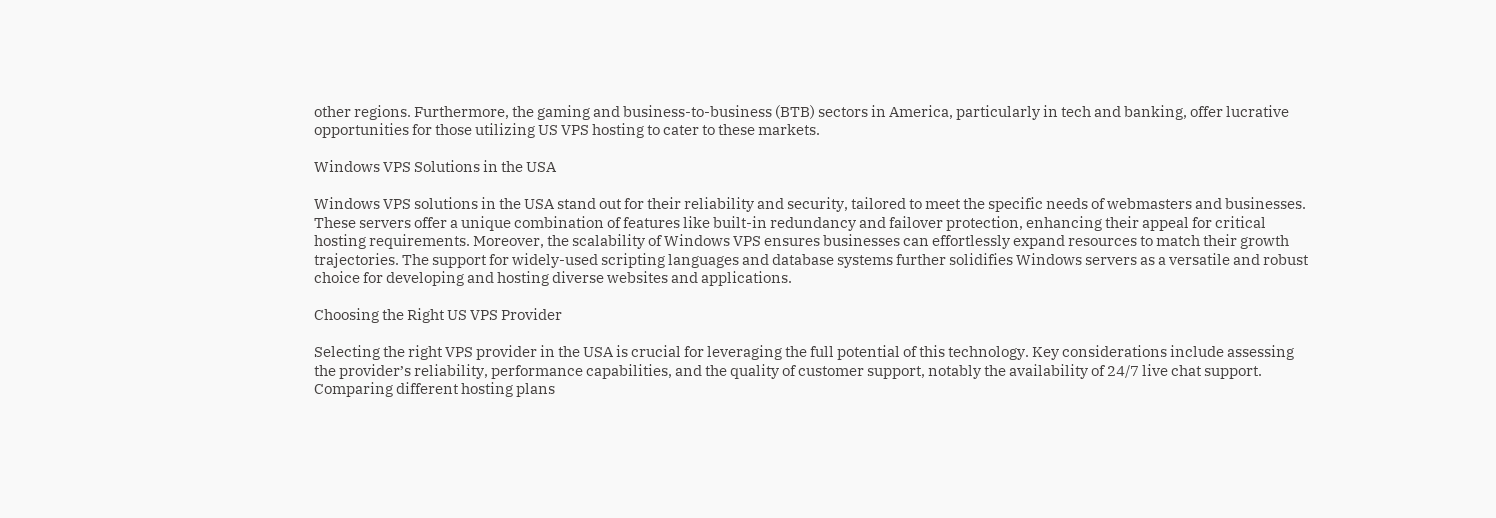other regions. Furthermore, the gaming and business-to-business (BTB) sectors in America, particularly in tech and banking, offer lucrative opportunities for those utilizing US VPS hosting to cater to these markets.

Windows VPS Solutions in the USA

Windows VPS solutions in the USA stand out for their reliability and security, tailored to meet the specific needs of webmasters and businesses. These servers offer a unique combination of features like built-in redundancy and failover protection, enhancing their appeal for critical hosting requirements. Moreover, the scalability of Windows VPS ensures businesses can effortlessly expand resources to match their growth trajectories. The support for widely-used scripting languages and database systems further solidifies Windows servers as a versatile and robust choice for developing and hosting diverse websites and applications.

Choosing the Right US VPS Provider

Selecting the right VPS provider in the USA is crucial for leveraging the full potential of this technology. Key considerations include assessing the provider’s reliability, performance capabilities, and the quality of customer support, notably the availability of 24/7 live chat support. Comparing different hosting plans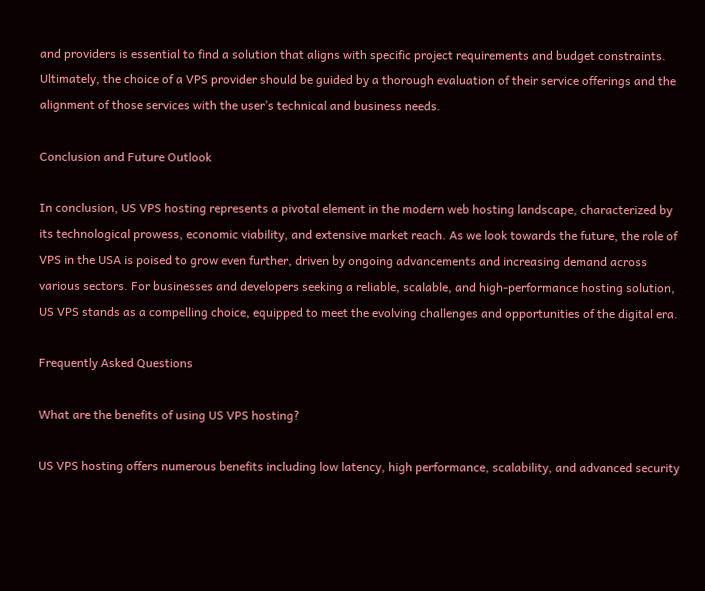and providers is essential to find a solution that aligns with specific project requirements and budget constraints. Ultimately, the choice of a VPS provider should be guided by a thorough evaluation of their service offerings and the alignment of those services with the user’s technical and business needs.

Conclusion and Future Outlook

In conclusion, US VPS hosting represents a pivotal element in the modern web hosting landscape, characterized by its technological prowess, economic viability, and extensive market reach. As we look towards the future, the role of VPS in the USA is poised to grow even further, driven by ongoing advancements and increasing demand across various sectors. For businesses and developers seeking a reliable, scalable, and high-performance hosting solution, US VPS stands as a compelling choice, equipped to meet the evolving challenges and opportunities of the digital era.

Frequently Asked Questions

What are the benefits of using US VPS hosting?

US VPS hosting offers numerous benefits including low latency, high performance, scalability, and advanced security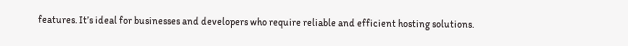features. It’s ideal for businesses and developers who require reliable and efficient hosting solutions.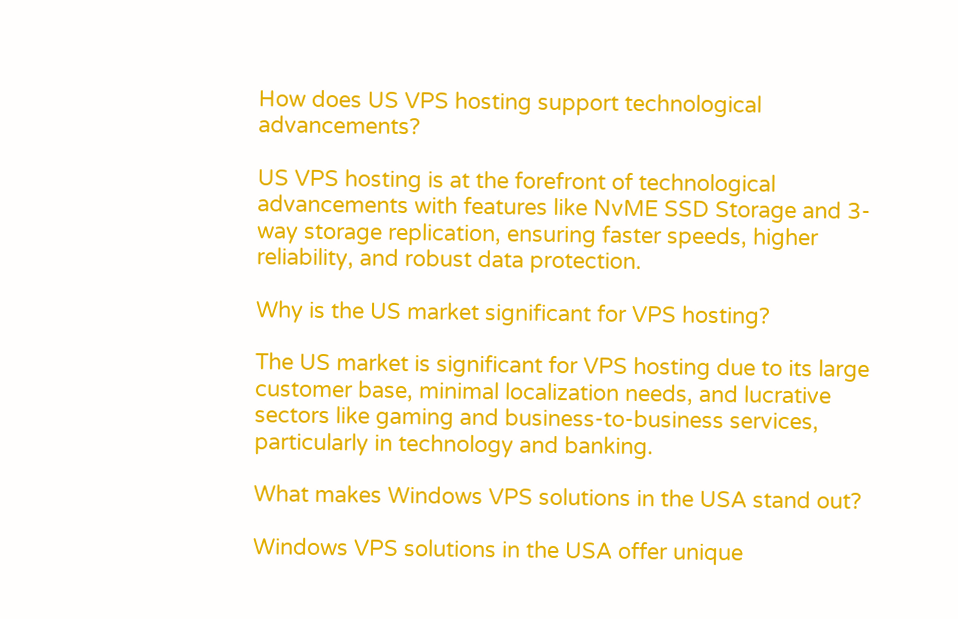How does US VPS hosting support technological advancements?

US VPS hosting is at the forefront of technological advancements with features like NvME SSD Storage and 3-way storage replication, ensuring faster speeds, higher reliability, and robust data protection.

Why is the US market significant for VPS hosting?

The US market is significant for VPS hosting due to its large customer base, minimal localization needs, and lucrative sectors like gaming and business-to-business services, particularly in technology and banking.

What makes Windows VPS solutions in the USA stand out?

Windows VPS solutions in the USA offer unique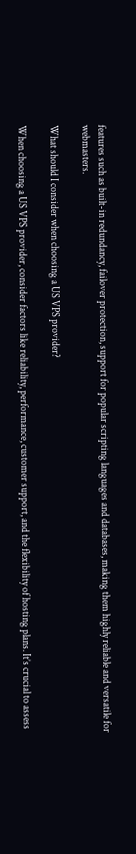features such as built-in redundancy, failover protection, support for popular scripting languages and databases, making them highly reliable and versatile for webmasters.

What should I consider when choosing a US VPS provider?

When choosing a US VPS provider, consider factors like reliability, performance, customer support, and the flexibility of hosting plans. It’s crucial to assess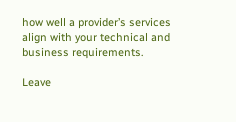how well a provider’s services align with your technical and business requirements.

Leave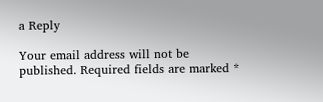a Reply

Your email address will not be published. Required fields are marked *